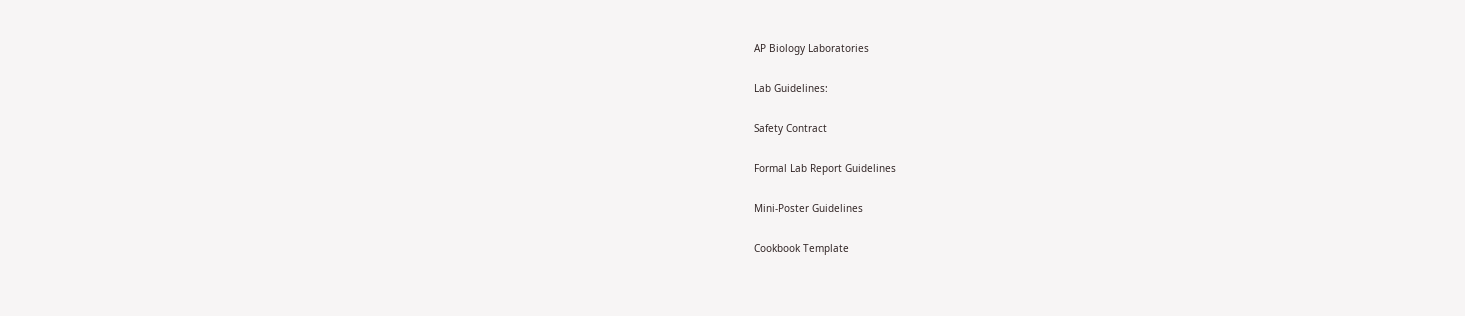AP Biology Laboratories

Lab Guidelines:

Safety Contract

Formal Lab Report Guidelines

Mini-Poster Guidelines

Cookbook Template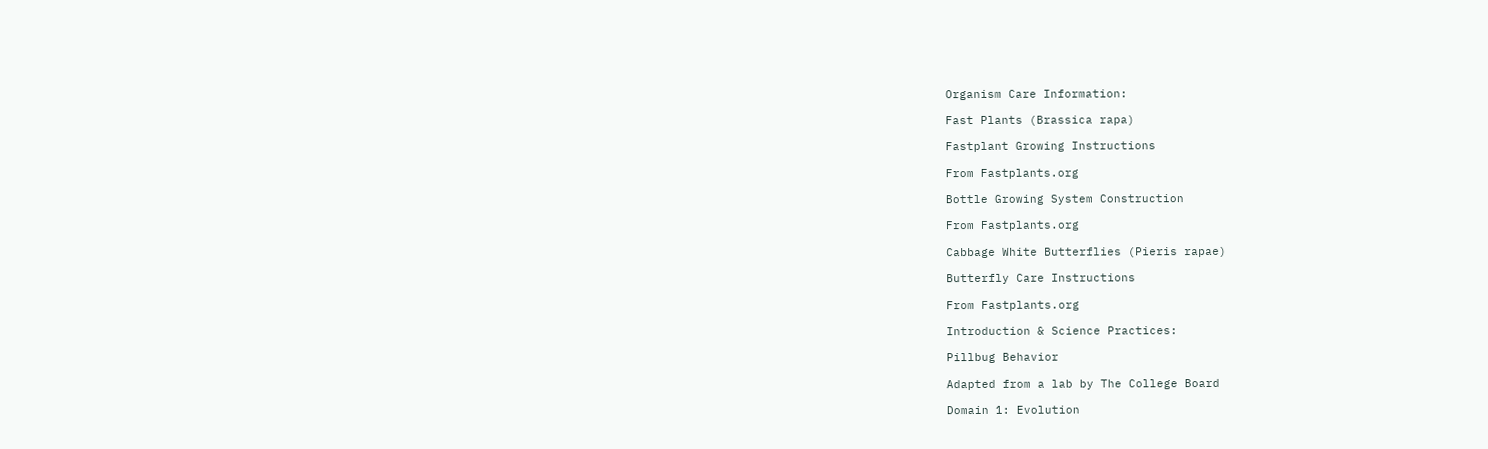Organism Care Information:

Fast Plants (Brassica rapa)

Fastplant Growing Instructions

From Fastplants.org

Bottle Growing System Construction

From Fastplants.org

Cabbage White Butterflies (Pieris rapae)

Butterfly Care Instructions

From Fastplants.org

Introduction & Science Practices:

Pillbug Behavior

Adapted from a lab by The College Board

Domain 1: Evolution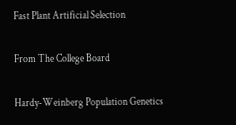Fast Plant Artificial Selection

From The College Board

Hardy-Weinberg Population Genetics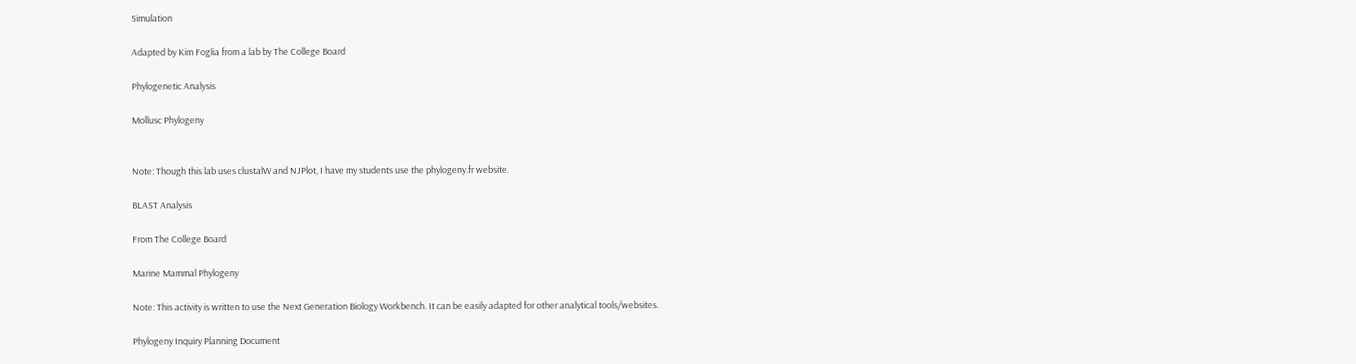Simulation

Adapted by Kim Foglia from a lab by The College Board

Phylogenetic Analysis

Mollusc Phylogeny


Note: Though this lab uses clustalW and NJPlot, I have my students use the phylogeny.fr website.

BLAST Analysis

From The College Board

Marine Mammal Phylogeny

Note: This activity is written to use the Next Generation Biology Workbench. It can be easily adapted for other analytical tools/websites.

Phylogeny Inquiry Planning Document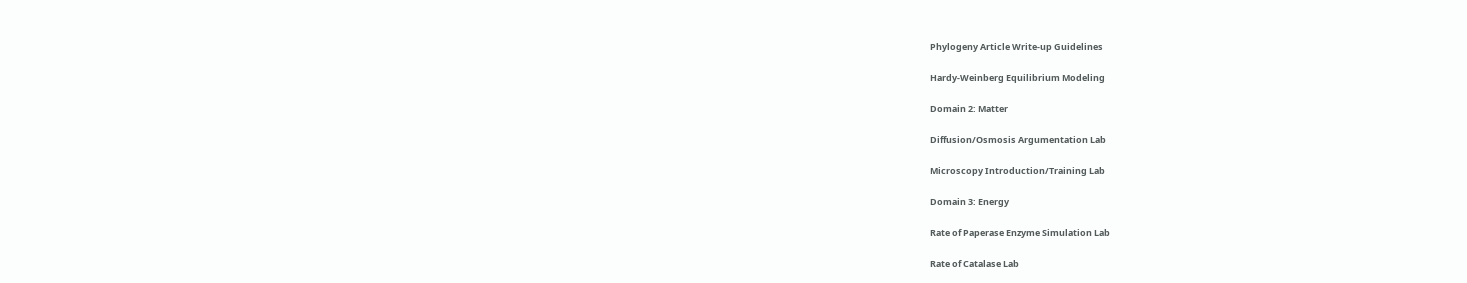Phylogeny Article Write-up Guidelines

Hardy-Weinberg Equilibrium Modeling

Domain 2: Matter

Diffusion/Osmosis Argumentation Lab

Microscopy Introduction/Training Lab

Domain 3: Energy

Rate of Paperase Enzyme Simulation Lab

Rate of Catalase Lab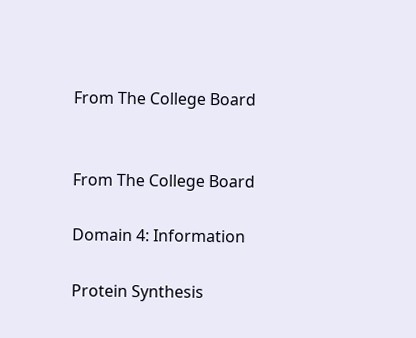From The College Board


From The College Board

Domain 4: Information

Protein Synthesis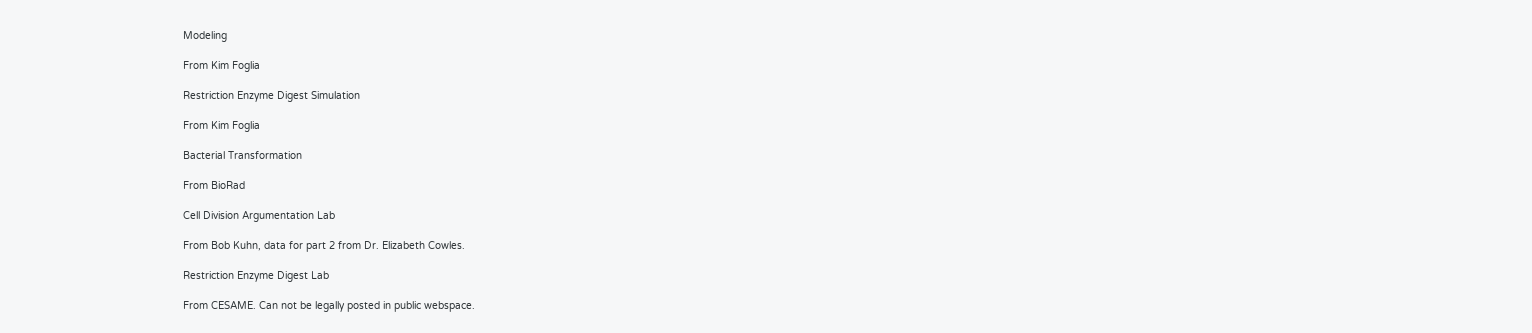Modeling

From Kim Foglia

Restriction Enzyme Digest Simulation

From Kim Foglia

Bacterial Transformation

From BioRad

Cell Division Argumentation Lab

From Bob Kuhn, data for part 2 from Dr. Elizabeth Cowles.

Restriction Enzyme Digest Lab

From CESAME. Can not be legally posted in public webspace.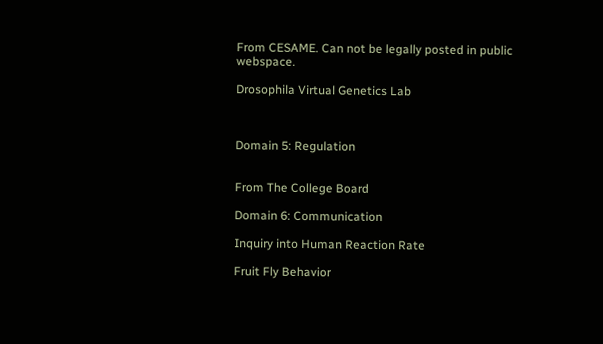From CESAME. Can not be legally posted in public webspace.

Drosophila Virtual Genetics Lab



Domain 5: Regulation


From The College Board

Domain 6: Communication

Inquiry into Human Reaction Rate

Fruit Fly Behavior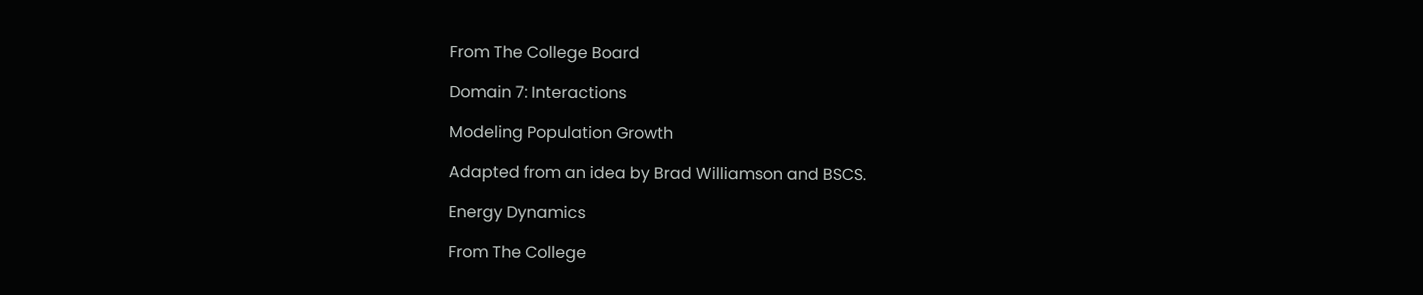From The College Board

Domain 7: Interactions

Modeling Population Growth

Adapted from an idea by Brad Williamson and BSCS.

Energy Dynamics

From The College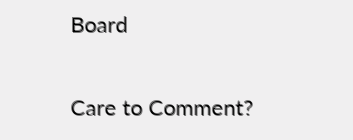Board

Care to Comment?